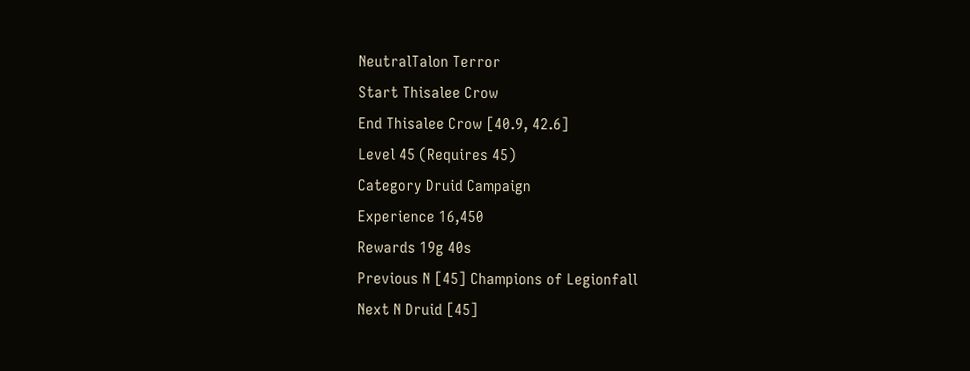NeutralTalon Terror
Start Thisalee Crow
End Thisalee Crow [40.9, 42.6]
Level 45 (Requires 45)
Category Druid Campaign
Experience 16,450
Rewards 19g 40s
Previous N [45] Champions of Legionfall
Next N Druid [45]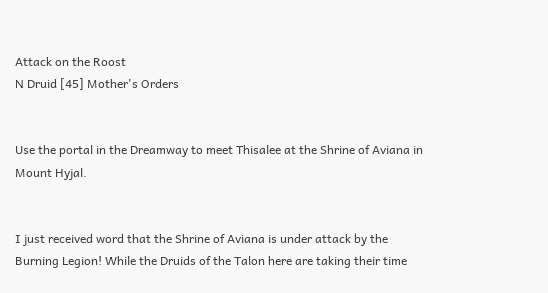Attack on the Roost
N Druid [45] Mother's Orders


Use the portal in the Dreamway to meet Thisalee at the Shrine of Aviana in Mount Hyjal.


I just received word that the Shrine of Aviana is under attack by the Burning Legion! While the Druids of the Talon here are taking their time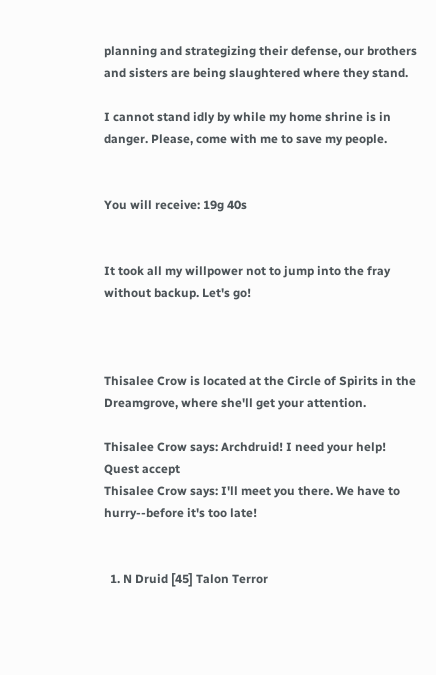planning and strategizing their defense, our brothers and sisters are being slaughtered where they stand.

I cannot stand idly by while my home shrine is in danger. Please, come with me to save my people.


You will receive: 19g 40s


It took all my willpower not to jump into the fray without backup. Let's go!



Thisalee Crow is located at the Circle of Spirits in the Dreamgrove, where she'll get your attention.

Thisalee Crow says: Archdruid! I need your help!
Quest accept
Thisalee Crow says: I'll meet you there. We have to hurry--before it's too late!


  1. N Druid [45] Talon Terror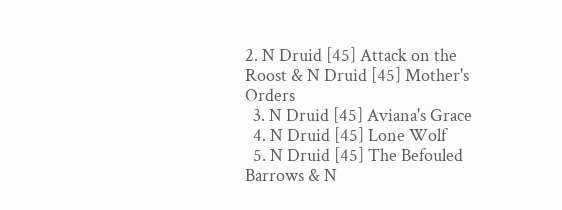2. N Druid [45] Attack on the Roost & N Druid [45] Mother's Orders
  3. N Druid [45] Aviana's Grace
  4. N Druid [45] Lone Wolf
  5. N Druid [45] The Befouled Barrows & N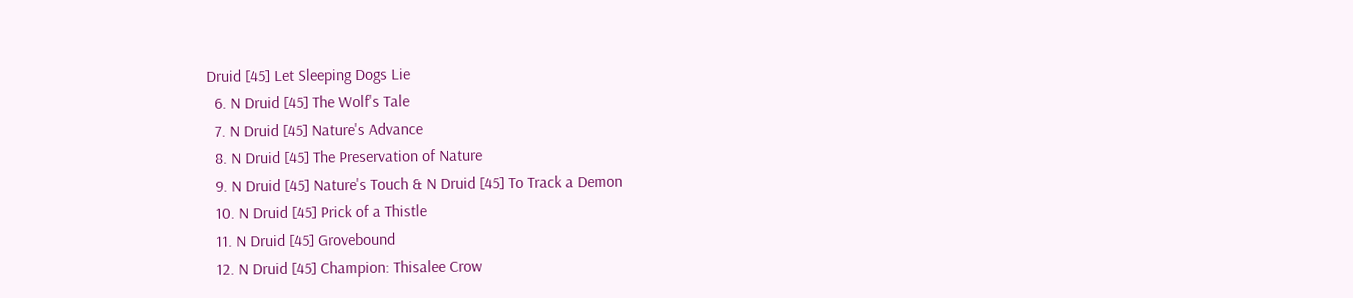Druid [45] Let Sleeping Dogs Lie
  6. N Druid [45] The Wolf's Tale
  7. N Druid [45] Nature's Advance
  8. N Druid [45] The Preservation of Nature
  9. N Druid [45] Nature's Touch & N Druid [45] To Track a Demon
  10. N Druid [45] Prick of a Thistle
  11. N Druid [45] Grovebound
  12. N Druid [45] Champion: Thisalee Crow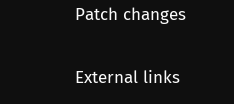Patch changes

External links